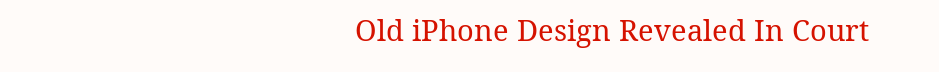Old iPhone Design Revealed In Court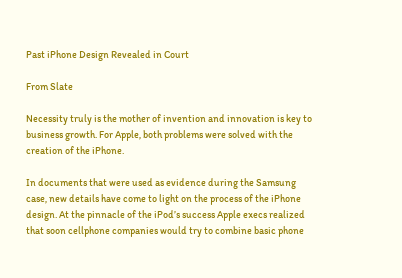Past iPhone Design Revealed in Court

From Slate

Necessity truly is the mother of invention and innovation is key to business growth. For Apple, both problems were solved with the creation of the iPhone.

In documents that were used as evidence during the Samsung case, new details have come to light on the process of the iPhone design. At the pinnacle of the iPod’s success Apple execs realized that soon cellphone companies would try to combine basic phone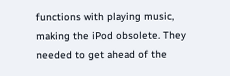functions with playing music, making the iPod obsolete. They needed to get ahead of the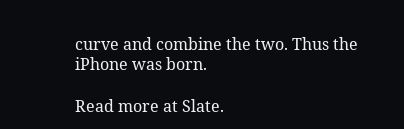curve and combine the two. Thus the iPhone was born.

Read more at Slate.